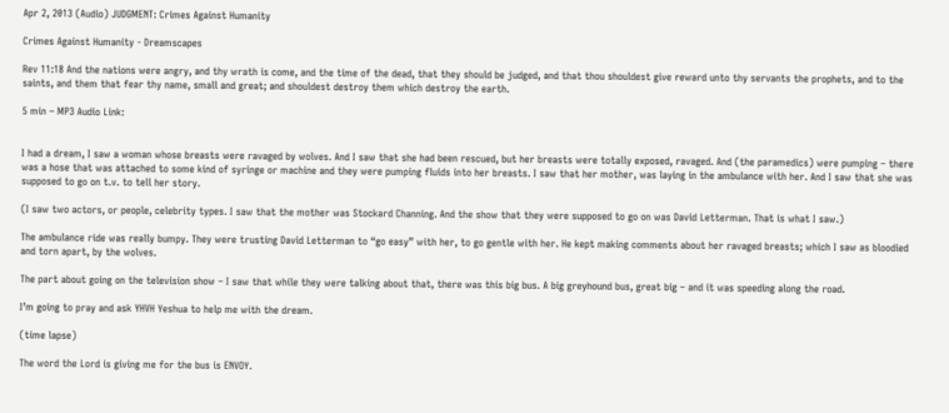Apr 2, 2013 (Audio) JUDGMENT: Crimes Against Humanity

Crimes Against Humanity - Dreamscapes

Rev 11:18 And the nations were angry, and thy wrath is come, and the time of the dead, that they should be judged, and that thou shouldest give reward unto thy servants the prophets, and to the saints, and them that fear thy name, small and great; and shouldest destroy them which destroy the earth.

5 min – MP3 Audio Link:


I had a dream, I saw a woman whose breasts were ravaged by wolves. And I saw that she had been rescued, but her breasts were totally exposed, ravaged. And (the paramedics) were pumping – there was a hose that was attached to some kind of syringe or machine and they were pumping fluids into her breasts. I saw that her mother, was laying in the ambulance with her. And I saw that she was supposed to go on t.v. to tell her story.

(I saw two actors, or people, celebrity types. I saw that the mother was Stockard Channing. And the show that they were supposed to go on was David Letterman. That is what I saw.)

The ambulance ride was really bumpy. They were trusting David Letterman to “go easy” with her, to go gentle with her. He kept making comments about her ravaged breasts; which I saw as bloodied and torn apart, by the wolves.

The part about going on the television show – I saw that while they were talking about that, there was this big bus. A big greyhound bus, great big – and it was speeding along the road.

I’m going to pray and ask YHVH Yeshua to help me with the dream.

(time lapse)

The word the Lord is giving me for the bus is ENVOY.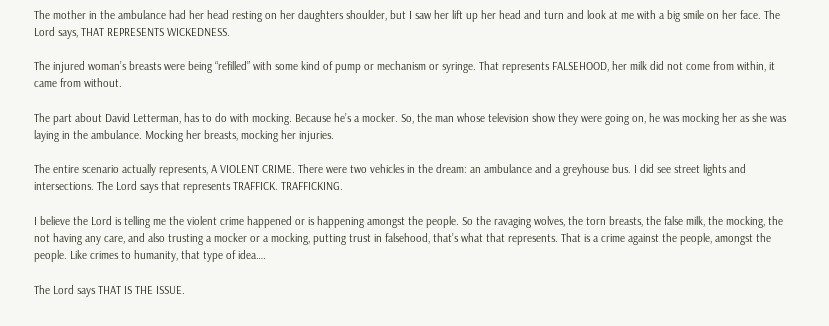The mother in the ambulance had her head resting on her daughters shoulder, but I saw her lift up her head and turn and look at me with a big smile on her face. The Lord says, THAT REPRESENTS WICKEDNESS.

The injured woman’s breasts were being “refilled” with some kind of pump or mechanism or syringe. That represents FALSEHOOD, her milk did not come from within, it came from without.

The part about David Letterman, has to do with mocking. Because he’s a mocker. So, the man whose television show they were going on, he was mocking her as she was laying in the ambulance. Mocking her breasts, mocking her injuries.

The entire scenario actually represents, A VIOLENT CRIME. There were two vehicles in the dream: an ambulance and a greyhouse bus. I did see street lights and intersections. The Lord says that represents TRAFFICK. TRAFFICKING.

I believe the Lord is telling me the violent crime happened or is happening amongst the people. So the ravaging wolves, the torn breasts, the false milk, the mocking, the not having any care, and also trusting a mocker or a mocking, putting trust in falsehood, that’s what that represents. That is a crime against the people, amongst the people. Like crimes to humanity, that type of idea….

The Lord says THAT IS THE ISSUE.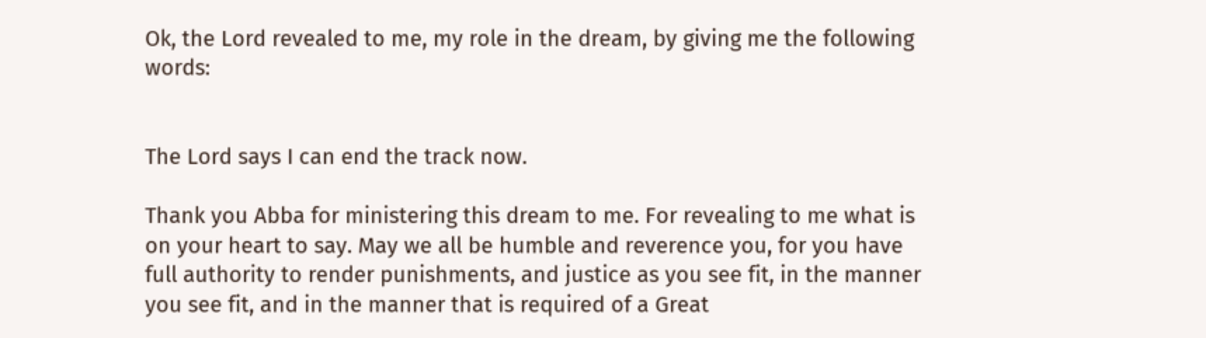Ok, the Lord revealed to me, my role in the dream, by giving me the following words:


The Lord says I can end the track now.

Thank you Abba for ministering this dream to me. For revealing to me what is on your heart to say. May we all be humble and reverence you, for you have full authority to render punishments, and justice as you see fit, in the manner you see fit, and in the manner that is required of a Great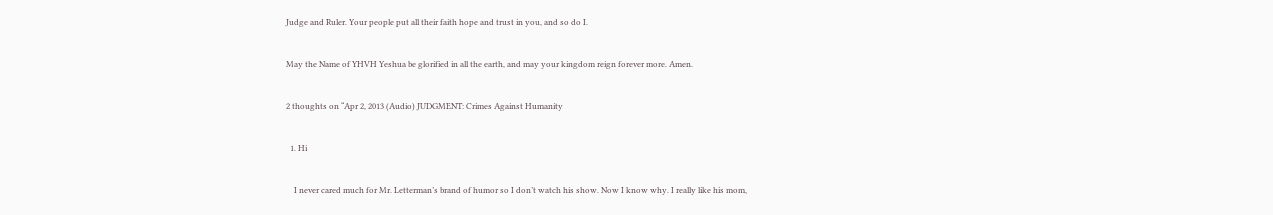Judge and Ruler. Your people put all their faith hope and trust in you, and so do I.

May the Name of YHVH Yeshua be glorified in all the earth, and may your kingdom reign forever more. Amen.

2 thoughts on “Apr 2, 2013 (Audio) JUDGMENT: Crimes Against Humanity

  1. Hi

    I never cared much for Mr. Letterman’s brand of humor so I don’t watch his show. Now I know why. I really like his mom,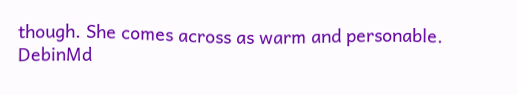though. She comes across as warm and personable. DebinMd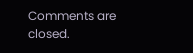Comments are closed.